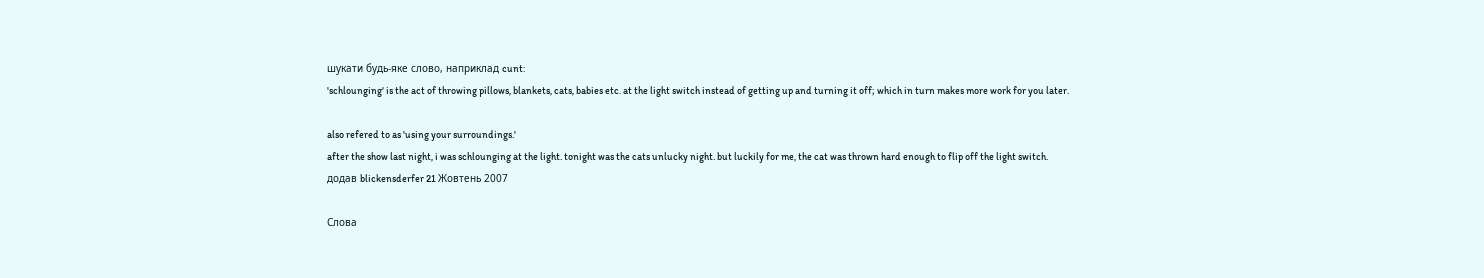шукати будь-яке слово, наприклад cunt:
'schlounging' is the act of throwing pillows, blankets, cats, babies etc. at the light switch instead of getting up and turning it off; which in turn makes more work for you later.

also refered to as 'using your surroundings.'
after the show last night, i was schlounging at the light. tonight was the cats unlucky night. but luckily for me, the cat was thrown hard enough to flip off the light switch.
додав blickensderfer 21 Жовтень 2007

Слова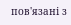пов'язані з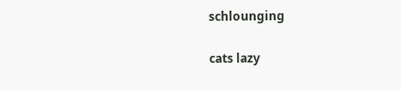schlounging

cats lazy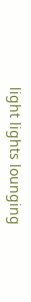light lights lounging